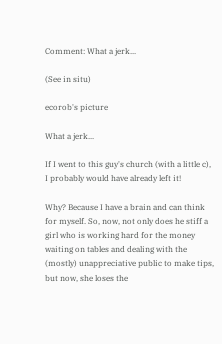Comment: What a jerk...

(See in situ)

ecorob's picture

What a jerk...

If I went to this guy's church (with a little c), I probably would have already left it!

Why? Because I have a brain and can think for myself. So, now, not only does he stiff a girl who is working hard for the money waiting on tables and dealing with the (mostly) unappreciative public to make tips, but now, she loses the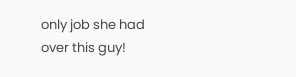only job she had over this guy!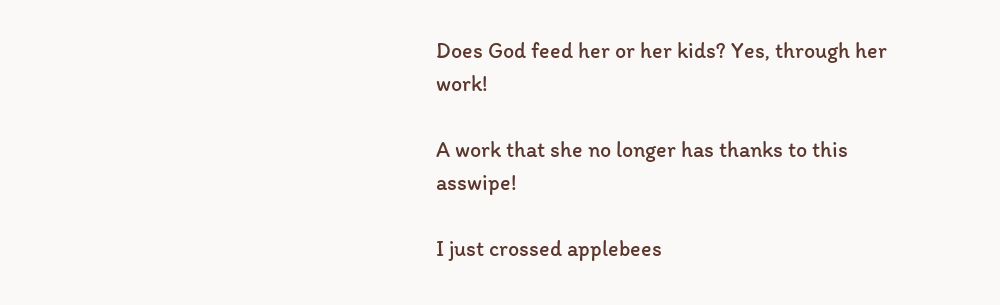Does God feed her or her kids? Yes, through her work!

A work that she no longer has thanks to this asswipe!

I just crossed applebees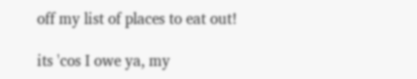off my list of places to eat out!

its 'cos I owe ya, my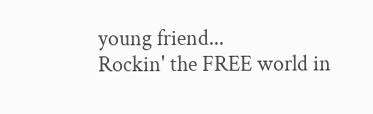young friend...
Rockin' the FREE world in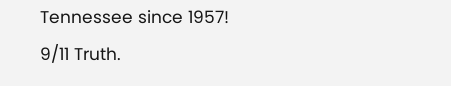Tennessee since 1957!
9/11 Truth.